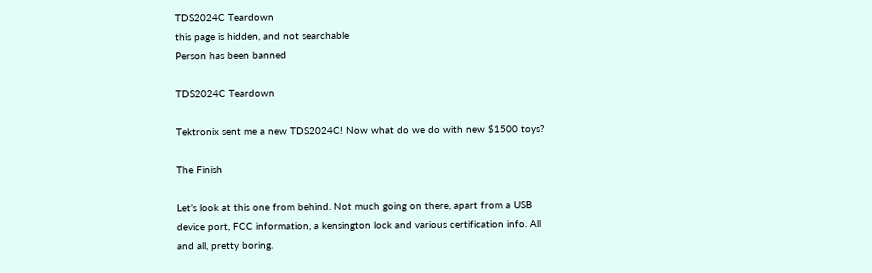TDS2024C Teardown
this page is hidden, and not searchable
Person has been banned

TDS2024C Teardown

Tektronix sent me a new TDS2024C! Now what do we do with new $1500 toys?

The Finish

Let’s look at this one from behind. Not much going on there, apart from a USB device port, FCC information, a kensington lock and various certification info. All and all, pretty boring.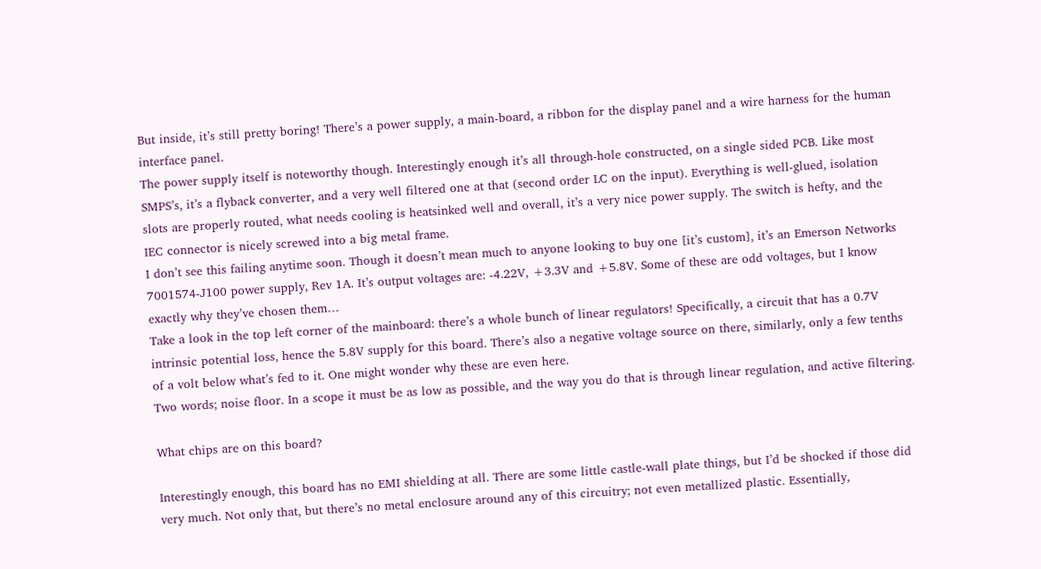But inside, it’s still pretty boring! There’s a power supply, a main-board, a ribbon for the display panel and a wire harness for the human interface panel.
The power supply itself is noteworthy though. Interestingly enough it’s all through-hole constructed, on a single sided PCB. Like most SMPS’s, it’s a flyback converter, and a very well filtered one at that (second order LC on the input). Everything is well-glued, isolation slots are properly routed, what needs cooling is heatsinked well and overall, it’s a very nice power supply. The switch is hefty, and the IEC connector is nicely screwed into a big metal frame.
I don’t see this failing anytime soon. Though it doesn’t mean much to anyone looking to buy one [it’s custom], it’s an Emerson Networks 7001574-J100 power supply, Rev 1A. It’s output voltages are: -4.22V, +3.3V and +5.8V. Some of these are odd voltages, but I know exactly why they’ve chosen them…
Take a look in the top left corner of the mainboard: there’s a whole bunch of linear regulators! Specifically, a circuit that has a 0.7V intrinsic potential loss, hence the 5.8V supply for this board. There’s also a negative voltage source on there, similarly, only a few tenths of a volt below what’s fed to it. One might wonder why these are even here.
Two words; noise floor. In a scope it must be as low as possible, and the way you do that is through linear regulation, and active filtering.

What chips are on this board?

Interestingly enough, this board has no EMI shielding at all. There are some little castle-wall plate things, but I’d be shocked if those did very much. Not only that, but there’s no metal enclosure around any of this circuitry; not even metallized plastic. Essentially,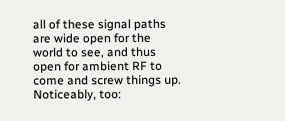all of these signal paths are wide open for the world to see, and thus open for ambient RF to come and screw things up. Noticeably, too: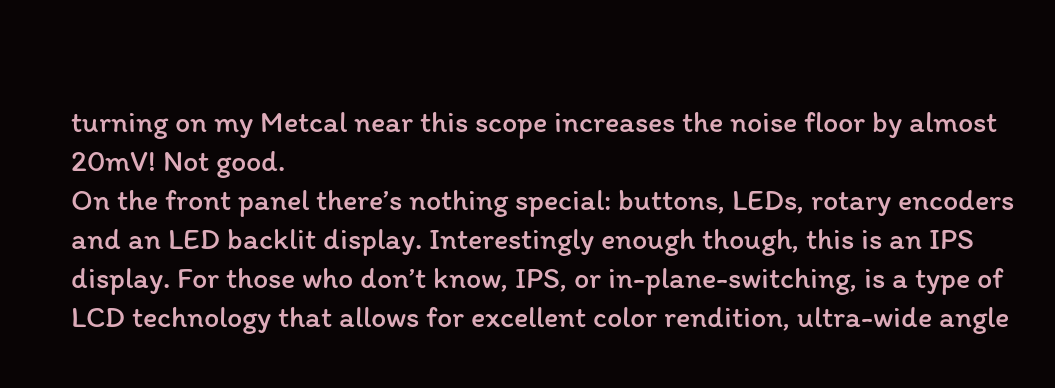turning on my Metcal near this scope increases the noise floor by almost 20mV! Not good.
On the front panel there’s nothing special: buttons, LEDs, rotary encoders and an LED backlit display. Interestingly enough though, this is an IPS display. For those who don’t know, IPS, or in-plane-switching, is a type of LCD technology that allows for excellent color rendition, ultra-wide angle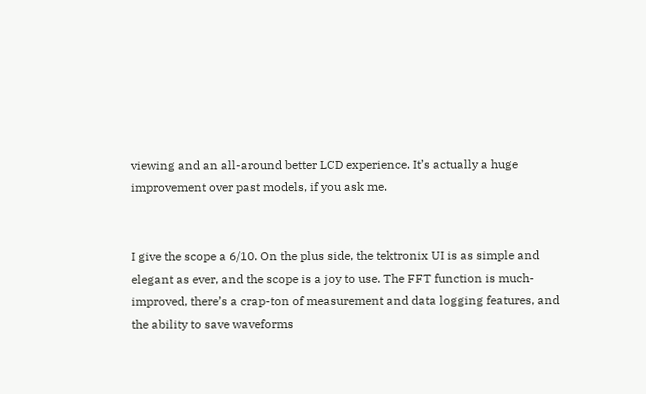viewing and an all-around better LCD experience. It’s actually a huge improvement over past models, if you ask me.


I give the scope a 6/10. On the plus side, the tektronix UI is as simple and elegant as ever, and the scope is a joy to use. The FFT function is much-improved, there’s a crap-ton of measurement and data logging features, and the ability to save waveforms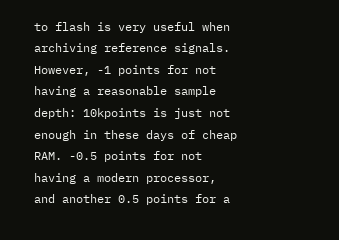to flash is very useful when archiving reference signals.
However, -1 points for not having a reasonable sample depth: 10kpoints is just not enough in these days of cheap RAM. -0.5 points for not having a modern processor, and another 0.5 points for a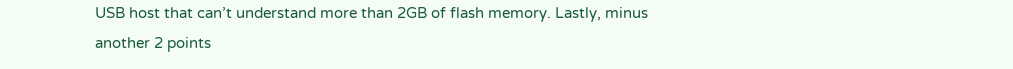USB host that can’t understand more than 2GB of flash memory. Lastly, minus another 2 points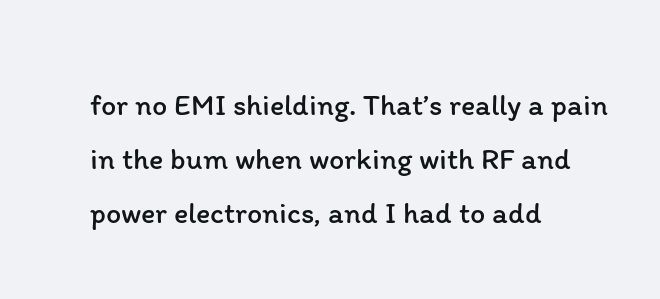for no EMI shielding. That’s really a pain in the bum when working with RF and power electronics, and I had to add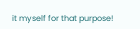it myself for that purpose!